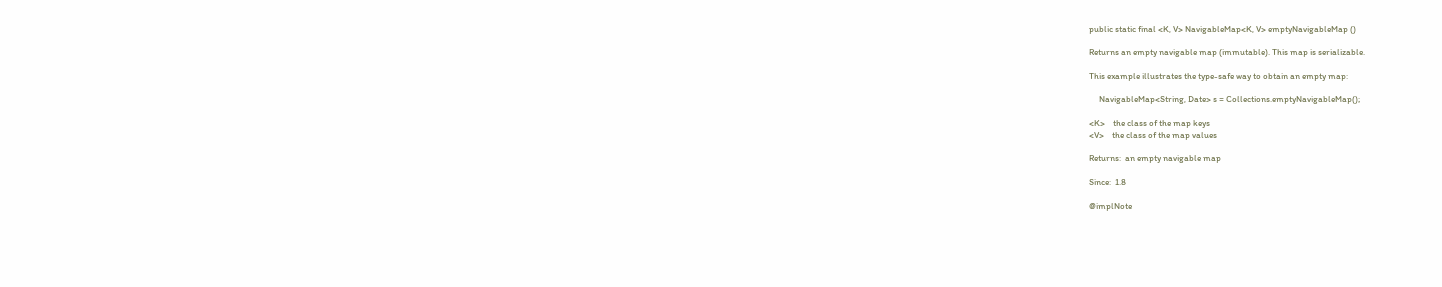public static final <K, V> NavigableMap<K, V> emptyNavigableMap ()

Returns an empty navigable map (immutable). This map is serializable.

This example illustrates the type-safe way to obtain an empty map:

     NavigableMap<String, Date> s = Collections.emptyNavigableMap();

<K>    the class of the map keys
<V>    the class of the map values

Returns:  an empty navigable map

Since:  1.8

@implNote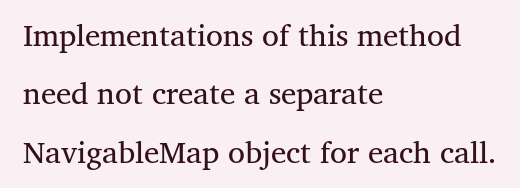Implementations of this method need not create a separate NavigableMap object for each call.